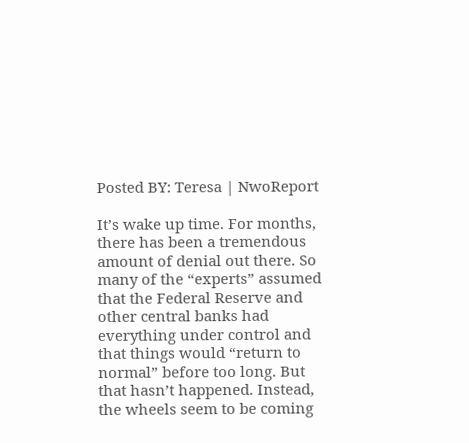Posted BY: Teresa | NwoReport

It’s wake up time. For months, there has been a tremendous amount of denial out there. So many of the “experts” assumed that the Federal Reserve and other central banks had everything under control and that things would “return to normal” before too long. But that hasn’t happened. Instead, the wheels seem to be coming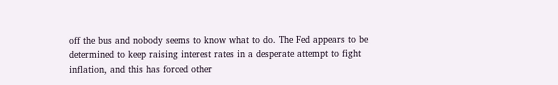off the bus and nobody seems to know what to do. The Fed appears to be determined to keep raising interest rates in a desperate attempt to fight inflation, and this has forced other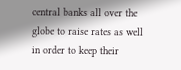central banks all over the globe to raise rates as well in order to keep their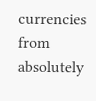currencies from absolutely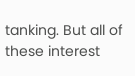tanking. But all of these interest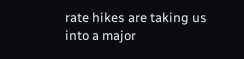rate hikes are taking us into a major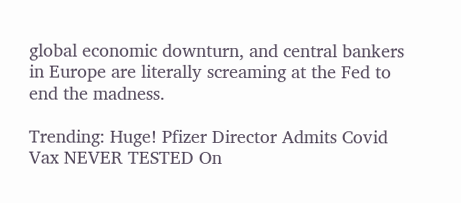global economic downturn, and central bankers in Europe are literally screaming at the Fed to end the madness.

Trending: Huge! Pfizer Director Admits Covid Vax NEVER TESTED On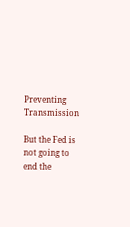Preventing Transmission

But the Fed is not going to end the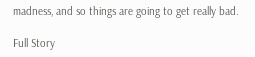madness, and so things are going to get really bad.

Full Story